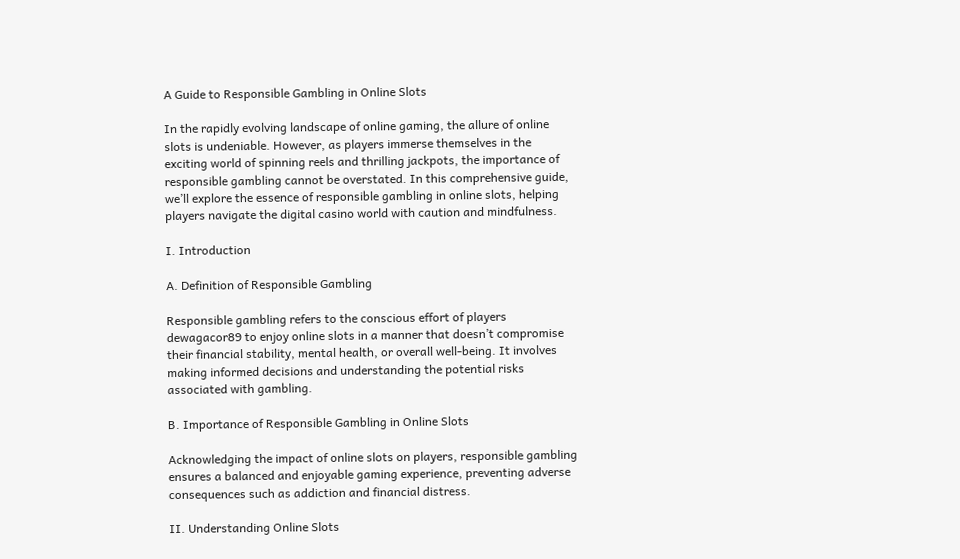A Guide to Responsible Gambling in Online Slots

In the rapidly evolving landscape of online gaming, the allure of online slots is undeniable. However, as players immerse themselves in the exciting world of spinning reels and thrilling jackpots, the importance of responsible gambling cannot be overstated. In this comprehensive guide, we’ll explore the essence of responsible gambling in online slots, helping players navigate the digital casino world with caution and mindfulness.

I. Introduction

A. Definition of Responsible Gambling

Responsible gambling refers to the conscious effort of players  dewagacor89 to enjoy online slots in a manner that doesn’t compromise their financial stability, mental health, or overall well-being. It involves making informed decisions and understanding the potential risks associated with gambling.

B. Importance of Responsible Gambling in Online Slots

Acknowledging the impact of online slots on players, responsible gambling ensures a balanced and enjoyable gaming experience, preventing adverse consequences such as addiction and financial distress.

II. Understanding Online Slots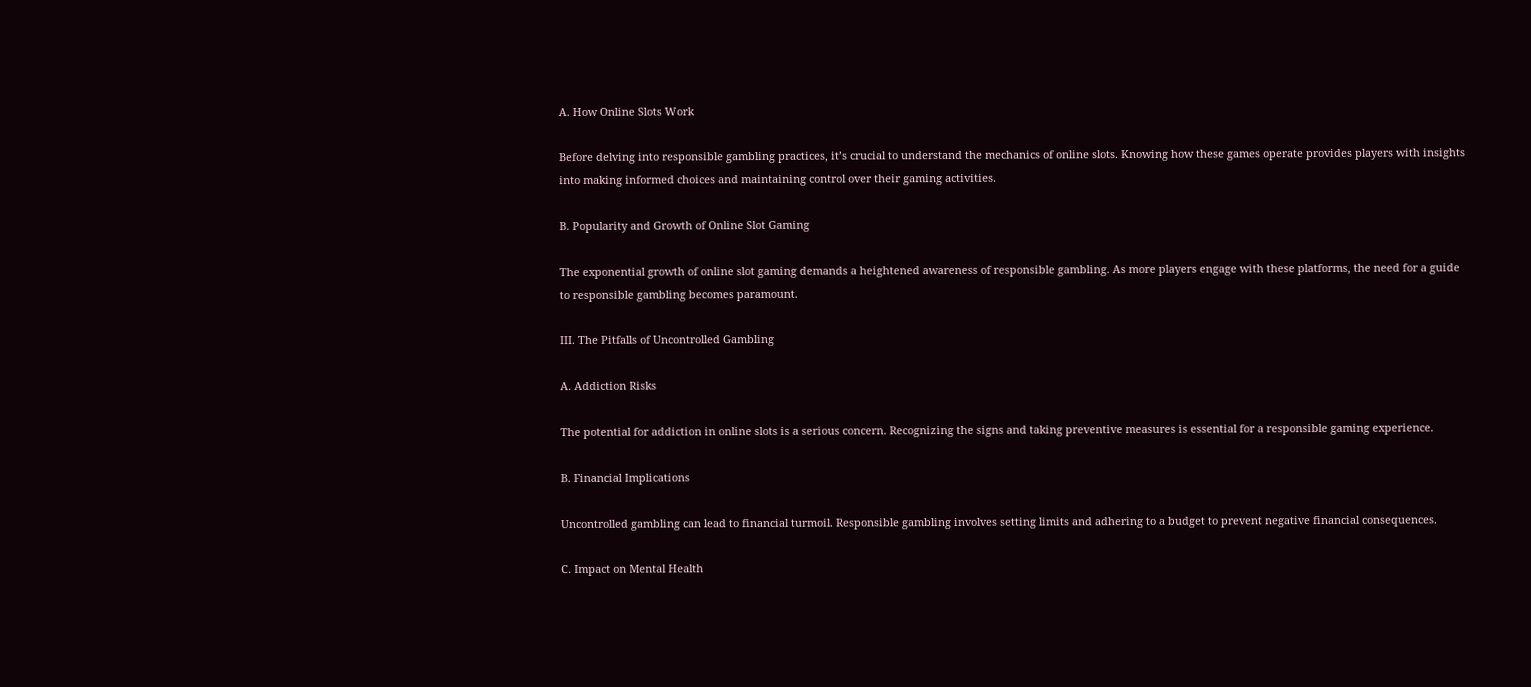A. How Online Slots Work

Before delving into responsible gambling practices, it’s crucial to understand the mechanics of online slots. Knowing how these games operate provides players with insights into making informed choices and maintaining control over their gaming activities.

B. Popularity and Growth of Online Slot Gaming

The exponential growth of online slot gaming demands a heightened awareness of responsible gambling. As more players engage with these platforms, the need for a guide to responsible gambling becomes paramount.

III. The Pitfalls of Uncontrolled Gambling

A. Addiction Risks

The potential for addiction in online slots is a serious concern. Recognizing the signs and taking preventive measures is essential for a responsible gaming experience.

B. Financial Implications

Uncontrolled gambling can lead to financial turmoil. Responsible gambling involves setting limits and adhering to a budget to prevent negative financial consequences.

C. Impact on Mental Health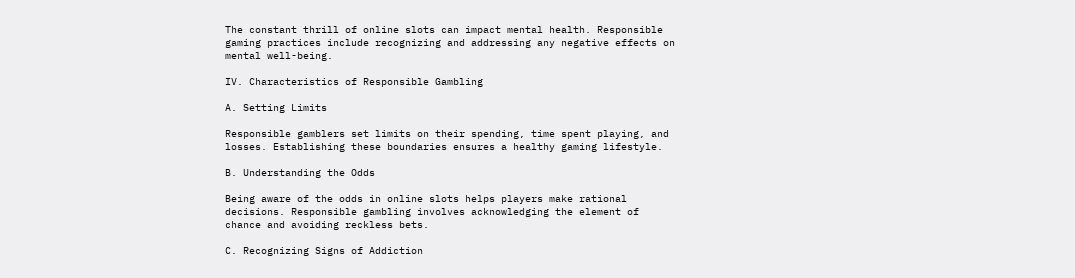The constant thrill of online slots can impact mental health. Responsible gaming practices include recognizing and addressing any negative effects on mental well-being.

IV. Characteristics of Responsible Gambling

A. Setting Limits

Responsible gamblers set limits on their spending, time spent playing, and losses. Establishing these boundaries ensures a healthy gaming lifestyle.

B. Understanding the Odds

Being aware of the odds in online slots helps players make rational decisions. Responsible gambling involves acknowledging the element of chance and avoiding reckless bets.

C. Recognizing Signs of Addiction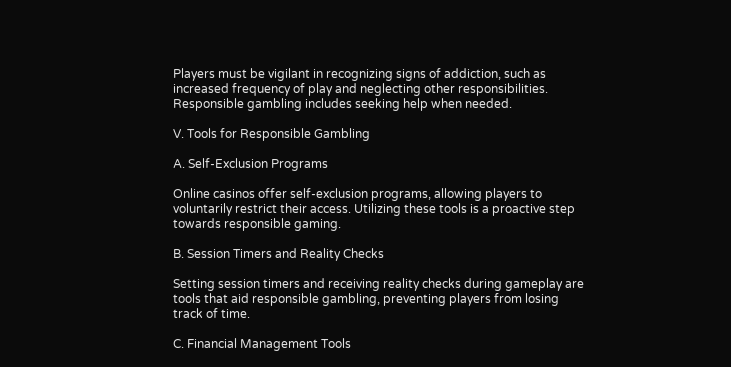Players must be vigilant in recognizing signs of addiction, such as increased frequency of play and neglecting other responsibilities. Responsible gambling includes seeking help when needed.

V. Tools for Responsible Gambling

A. Self-Exclusion Programs

Online casinos offer self-exclusion programs, allowing players to voluntarily restrict their access. Utilizing these tools is a proactive step towards responsible gaming.

B. Session Timers and Reality Checks

Setting session timers and receiving reality checks during gameplay are tools that aid responsible gambling, preventing players from losing track of time.

C. Financial Management Tools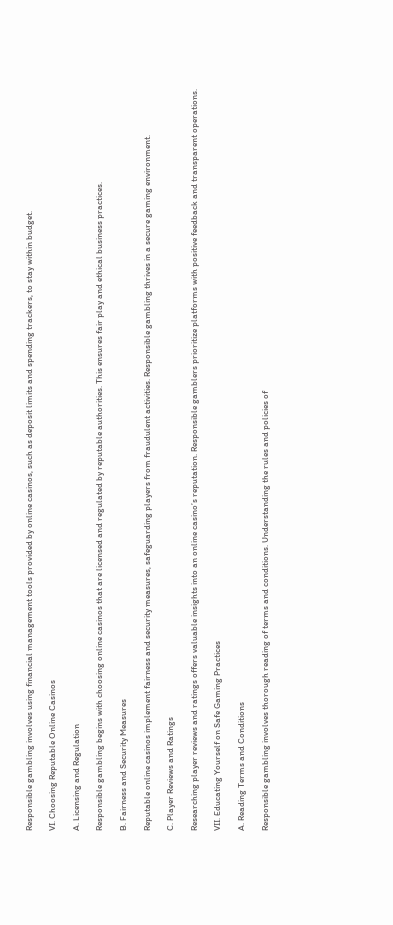Responsible gambling involves using financial management tools provided by online casinos, such as deposit limits and spending trackers, to stay within budget.

VI. Choosing Reputable Online Casinos

A. Licensing and Regulation

Responsible gambling begins with choosing online casinos that are licensed and regulated by reputable authorities. This ensures fair play and ethical business practices.

B. Fairness and Security Measures

Reputable online casinos implement fairness and security measures, safeguarding players from fraudulent activities. Responsible gambling thrives in a secure gaming environment.

C. Player Reviews and Ratings

Researching player reviews and ratings offers valuable insights into an online casino’s reputation. Responsible gamblers prioritize platforms with positive feedback and transparent operations.

VII. Educating Yourself on Safe Gaming Practices

A. Reading Terms and Conditions

Responsible gambling involves thorough reading of terms and conditions. Understanding the rules and policies of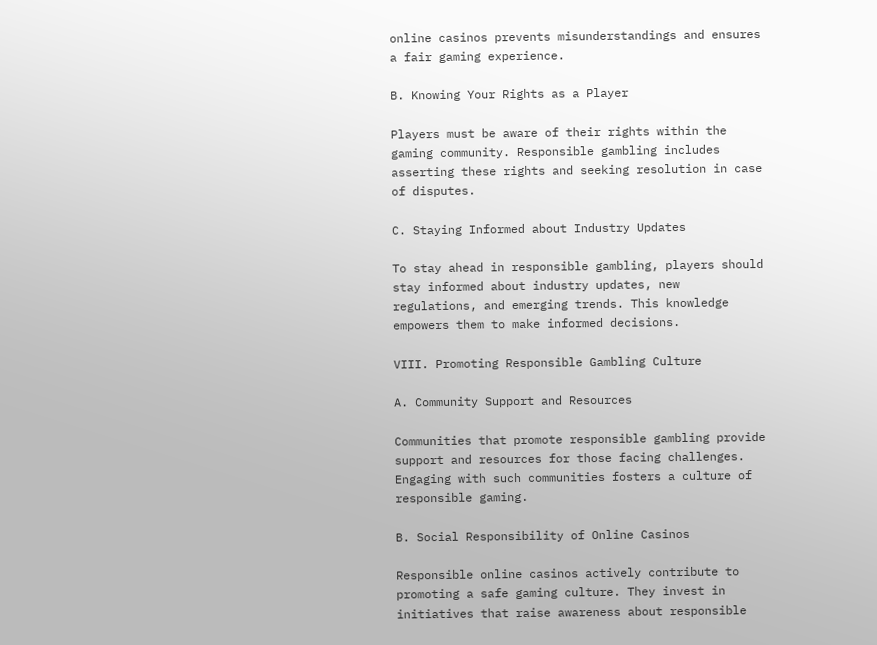online casinos prevents misunderstandings and ensures a fair gaming experience.

B. Knowing Your Rights as a Player

Players must be aware of their rights within the gaming community. Responsible gambling includes asserting these rights and seeking resolution in case of disputes.

C. Staying Informed about Industry Updates

To stay ahead in responsible gambling, players should stay informed about industry updates, new regulations, and emerging trends. This knowledge empowers them to make informed decisions.

VIII. Promoting Responsible Gambling Culture

A. Community Support and Resources

Communities that promote responsible gambling provide support and resources for those facing challenges. Engaging with such communities fosters a culture of responsible gaming.

B. Social Responsibility of Online Casinos

Responsible online casinos actively contribute to promoting a safe gaming culture. They invest in initiatives that raise awareness about responsible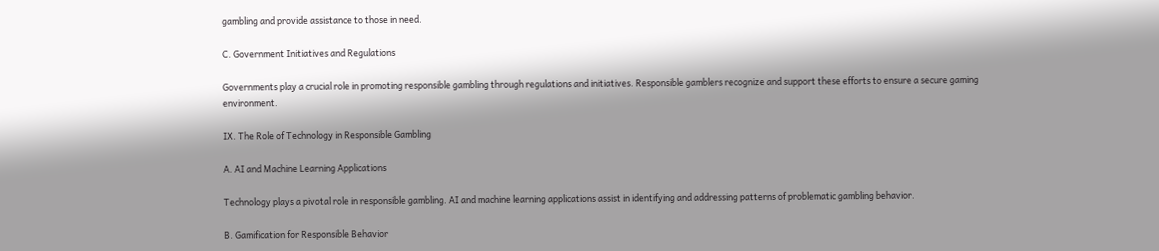gambling and provide assistance to those in need.

C. Government Initiatives and Regulations

Governments play a crucial role in promoting responsible gambling through regulations and initiatives. Responsible gamblers recognize and support these efforts to ensure a secure gaming environment.

IX. The Role of Technology in Responsible Gambling

A. AI and Machine Learning Applications

Technology plays a pivotal role in responsible gambling. AI and machine learning applications assist in identifying and addressing patterns of problematic gambling behavior.

B. Gamification for Responsible Behavior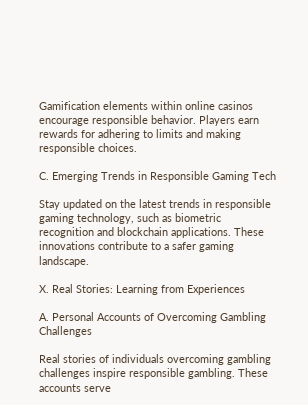Gamification elements within online casinos encourage responsible behavior. Players earn rewards for adhering to limits and making responsible choices.

C. Emerging Trends in Responsible Gaming Tech

Stay updated on the latest trends in responsible gaming technology, such as biometric recognition and blockchain applications. These innovations contribute to a safer gaming landscape.

X. Real Stories: Learning from Experiences

A. Personal Accounts of Overcoming Gambling Challenges

Real stories of individuals overcoming gambling challenges inspire responsible gambling. These accounts serve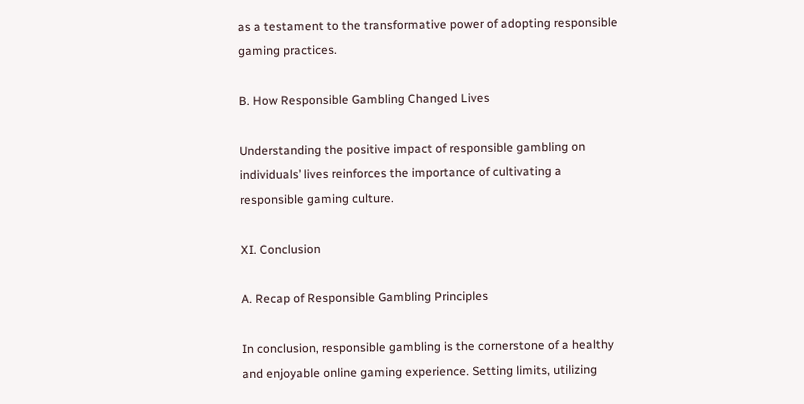as a testament to the transformative power of adopting responsible gaming practices.

B. How Responsible Gambling Changed Lives

Understanding the positive impact of responsible gambling on individuals’ lives reinforces the importance of cultivating a responsible gaming culture.

XI. Conclusion

A. Recap of Responsible Gambling Principles

In conclusion, responsible gambling is the cornerstone of a healthy and enjoyable online gaming experience. Setting limits, utilizing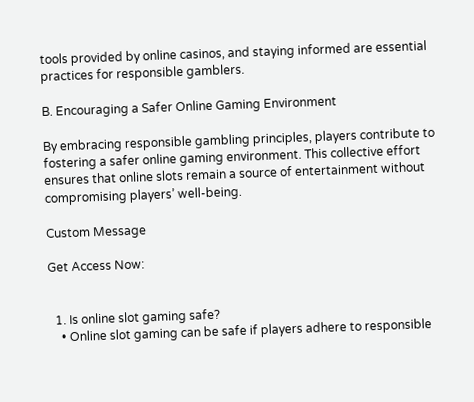tools provided by online casinos, and staying informed are essential practices for responsible gamblers.

B. Encouraging a Safer Online Gaming Environment

By embracing responsible gambling principles, players contribute to fostering a safer online gaming environment. This collective effort ensures that online slots remain a source of entertainment without compromising players’ well-being.

Custom Message

Get Access Now:


  1. Is online slot gaming safe?
    • Online slot gaming can be safe if players adhere to responsible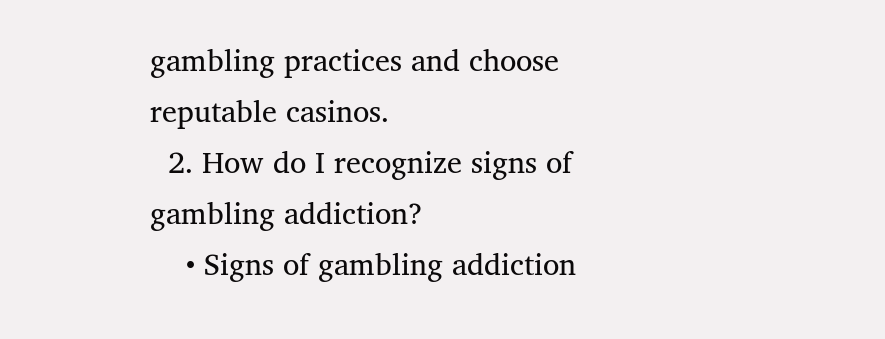gambling practices and choose reputable casinos.
  2. How do I recognize signs of gambling addiction?
    • Signs of gambling addiction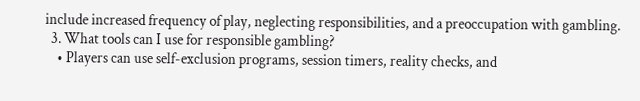include increased frequency of play, neglecting responsibilities, and a preoccupation with gambling.
  3. What tools can I use for responsible gambling?
    • Players can use self-exclusion programs, session timers, reality checks, and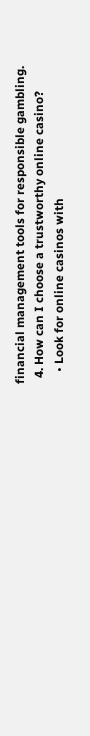financial management tools for responsible gambling.
  4. How can I choose a trustworthy online casino?
    • Look for online casinos with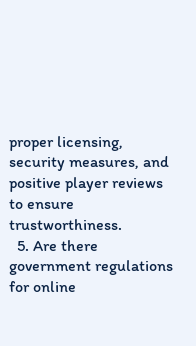proper licensing, security measures, and positive player reviews to ensure trustworthiness.
  5. Are there government regulations for online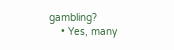gambling?
    • Yes, many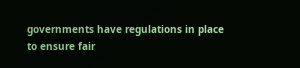governments have regulations in place to ensure fair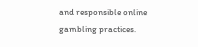and responsible online gambling practices.